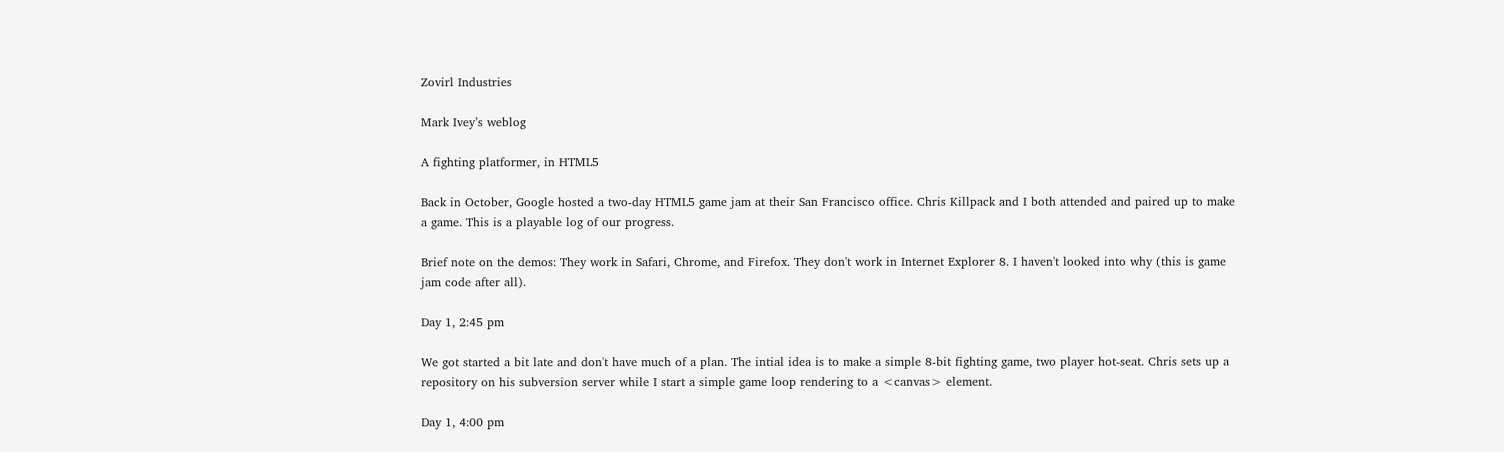Zovirl Industries

Mark Ivey’s weblog

A fighting platformer, in HTML5

Back in October, Google hosted a two-day HTML5 game jam at their San Francisco office. Chris Killpack and I both attended and paired up to make a game. This is a playable log of our progress.

Brief note on the demos: They work in Safari, Chrome, and Firefox. They don't work in Internet Explorer 8. I haven't looked into why (this is game jam code after all).

Day 1, 2:45 pm

We got started a bit late and don't have much of a plan. The intial idea is to make a simple 8-bit fighting game, two player hot-seat. Chris sets up a repository on his subversion server while I start a simple game loop rendering to a <canvas> element.

Day 1, 4:00 pm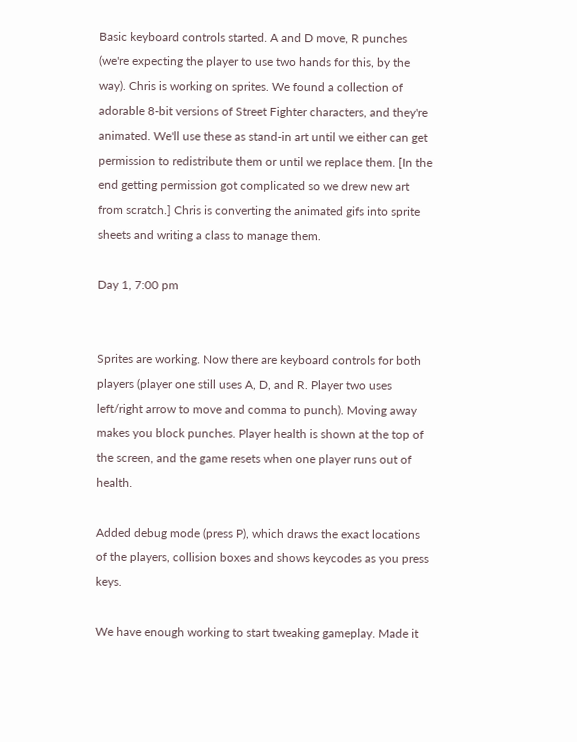Basic keyboard controls started. A and D move, R punches (we're expecting the player to use two hands for this, by the way). Chris is working on sprites. We found a collection of adorable 8-bit versions of Street Fighter characters, and they're animated. We'll use these as stand-in art until we either can get permission to redistribute them or until we replace them. [In the end getting permission got complicated so we drew new art from scratch.] Chris is converting the animated gifs into sprite sheets and writing a class to manage them.

Day 1, 7:00 pm


Sprites are working. Now there are keyboard controls for both players (player one still uses A, D, and R. Player two uses left/right arrow to move and comma to punch). Moving away makes you block punches. Player health is shown at the top of the screen, and the game resets when one player runs out of health.

Added debug mode (press P), which draws the exact locations of the players, collision boxes and shows keycodes as you press keys.

We have enough working to start tweaking gameplay. Made it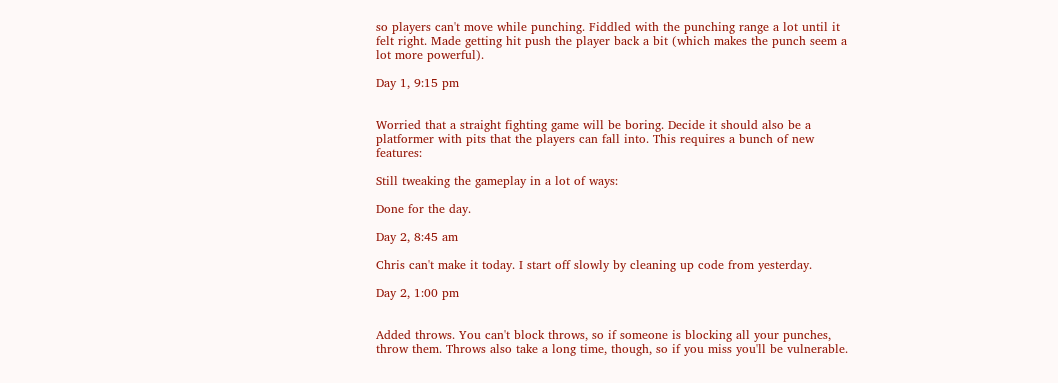so players can't move while punching. Fiddled with the punching range a lot until it felt right. Made getting hit push the player back a bit (which makes the punch seem a lot more powerful).

Day 1, 9:15 pm


Worried that a straight fighting game will be boring. Decide it should also be a platformer with pits that the players can fall into. This requires a bunch of new features:

Still tweaking the gameplay in a lot of ways:

Done for the day.

Day 2, 8:45 am

Chris can't make it today. I start off slowly by cleaning up code from yesterday.

Day 2, 1:00 pm


Added throws. You can't block throws, so if someone is blocking all your punches, throw them. Throws also take a long time, though, so if you miss you'll be vulnerable.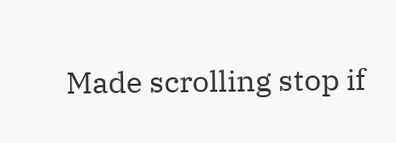Made scrolling stop if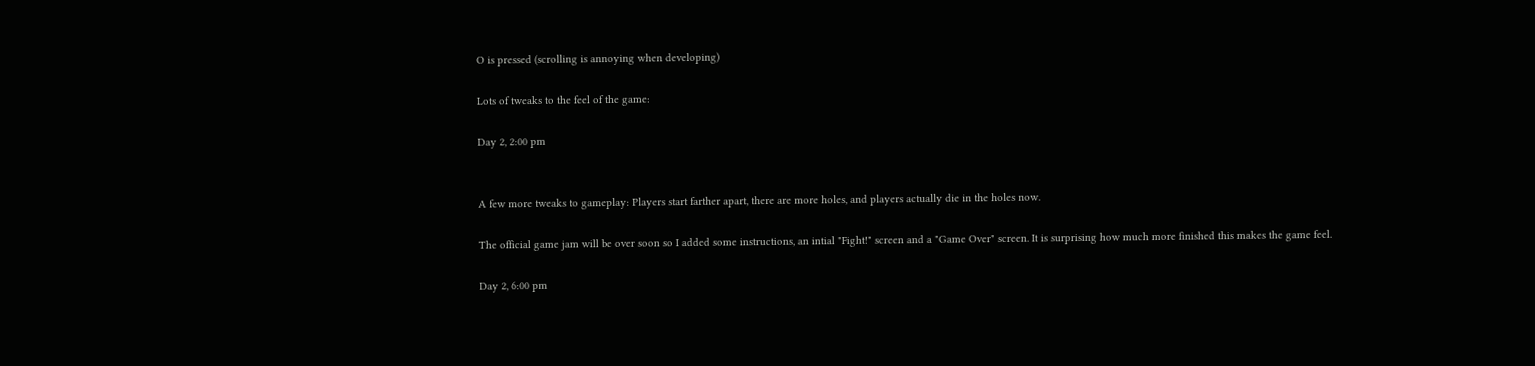O is pressed (scrolling is annoying when developing)

Lots of tweaks to the feel of the game:

Day 2, 2:00 pm


A few more tweaks to gameplay: Players start farther apart, there are more holes, and players actually die in the holes now.

The official game jam will be over soon so I added some instructions, an intial "Fight!" screen and a "Game Over" screen. It is surprising how much more finished this makes the game feel.

Day 2, 6:00 pm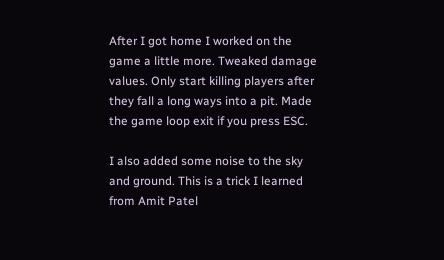After I got home I worked on the game a little more. Tweaked damage values. Only start killing players after they fall a long ways into a pit. Made the game loop exit if you press ESC.

I also added some noise to the sky and ground. This is a trick I learned from Amit Patel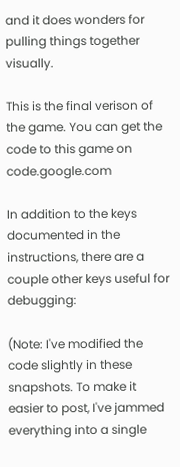and it does wonders for pulling things together visually.

This is the final verison of the game. You can get the code to this game on code.google.com

In addition to the keys documented in the instructions, there are a couple other keys useful for debugging:

(Note: I've modified the code slightly in these snapshots. To make it easier to post, I've jammed everything into a single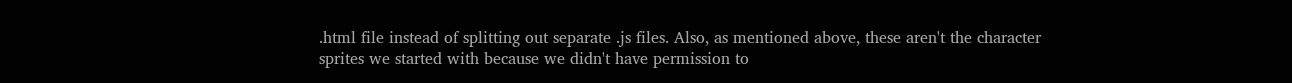.html file instead of splitting out separate .js files. Also, as mentioned above, these aren't the character sprites we started with because we didn't have permission to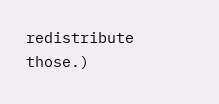redistribute those.)